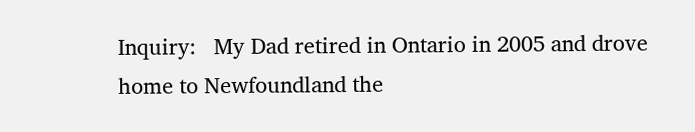Inquiry:   My Dad retired in Ontario in 2005 and drove home to Newfoundland the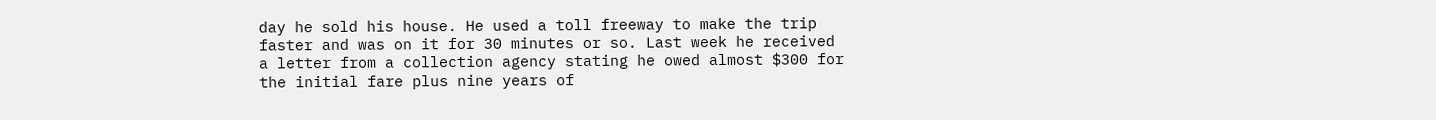day he sold his house. He used a toll freeway to make the trip faster and was on it for 30 minutes or so. Last week he received a letter from a collection agency stating he owed almost $300 for the initial fare plus nine years of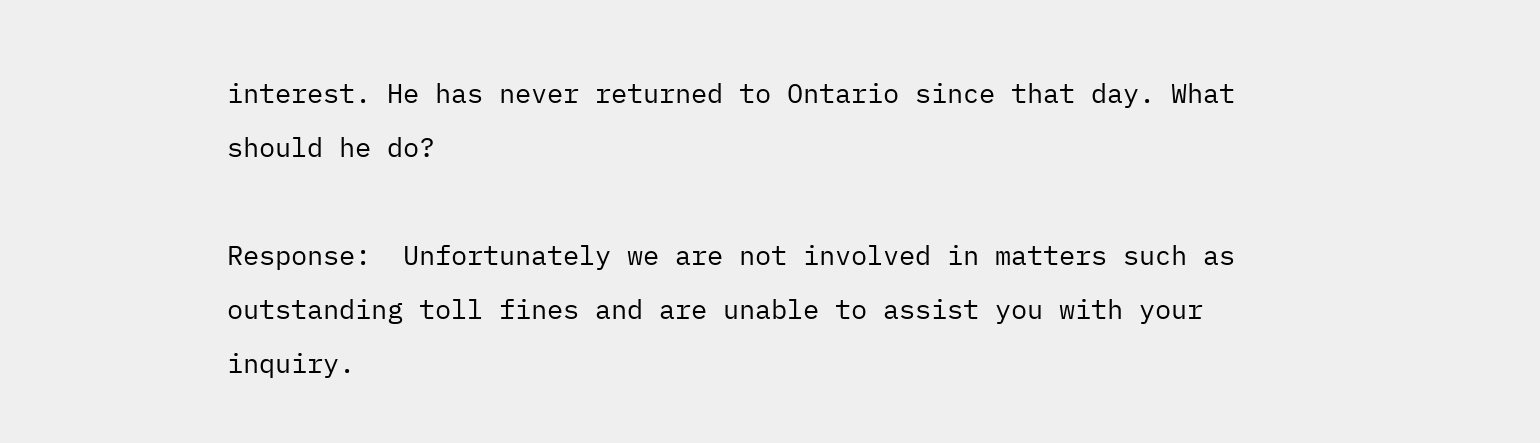interest. He has never returned to Ontario since that day. What should he do?

Response:  Unfortunately we are not involved in matters such as outstanding toll fines and are unable to assist you with your inquiry.